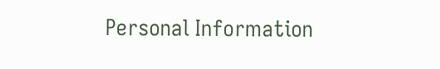Personal Information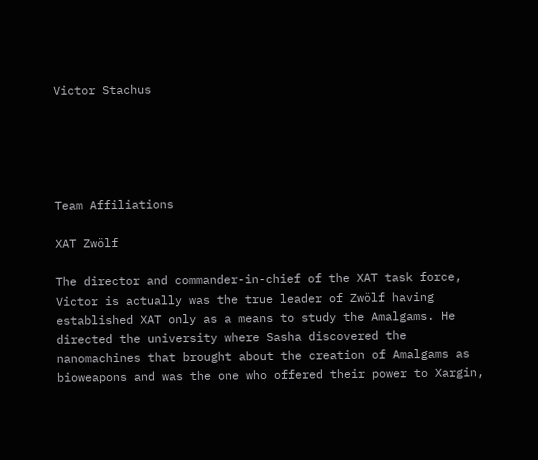Victor Stachus





Team Affiliations

XAT Zwölf

The director and commander-in-chief of the XAT task force, Victor is actually was the true leader of Zwölf having established XAT only as a means to study the Amalgams. He directed the university where Sasha discovered the nanomachines that brought about the creation of Amalgams as bioweapons and was the one who offered their power to Xargin,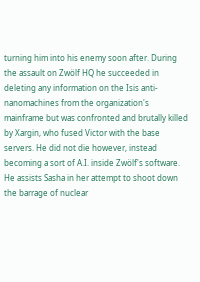turning him into his enemy soon after. During the assault on Zwölf HQ he succeeded in deleting any information on the Isis anti-nanomachines from the organization's mainframe but was confronted and brutally killed by Xargin, who fused Victor with the base servers. He did not die however, instead becoming a sort of A.I. inside Zwölf's software. He assists Sasha in her attempt to shoot down the barrage of nuclear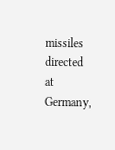missiles directed at Germany,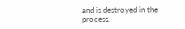and is destroyed in the process.